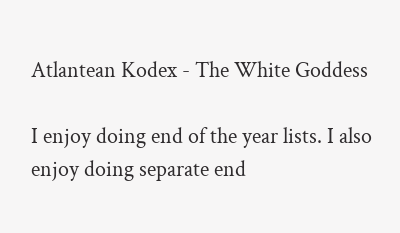Atlantean Kodex - The White Goddess

I enjoy doing end of the year lists. I also enjoy doing separate end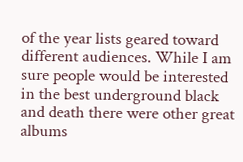of the year lists geared toward different audiences. While I am sure people would be interested in the best underground black and death there were other great albums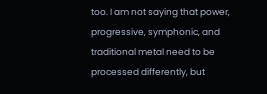too. I am not saying that power, progressive, symphonic, and traditional metal need to be processed differently, but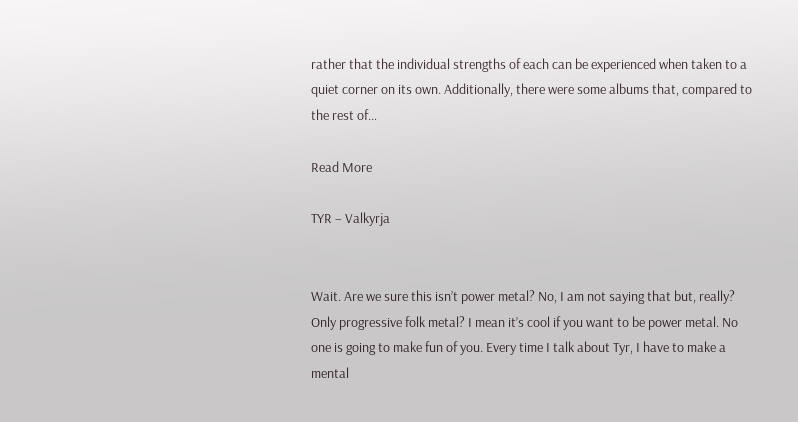rather that the individual strengths of each can be experienced when taken to a quiet corner on its own. Additionally, there were some albums that, compared to the rest of…

Read More

TYR – Valkyrja


Wait. Are we sure this isn’t power metal? No, I am not saying that but, really? Only progressive folk metal? I mean it’s cool if you want to be power metal. No one is going to make fun of you. Every time I talk about Tyr, I have to make a mental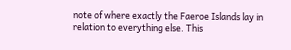note of where exactly the Faeroe Islands lay in relation to everything else. This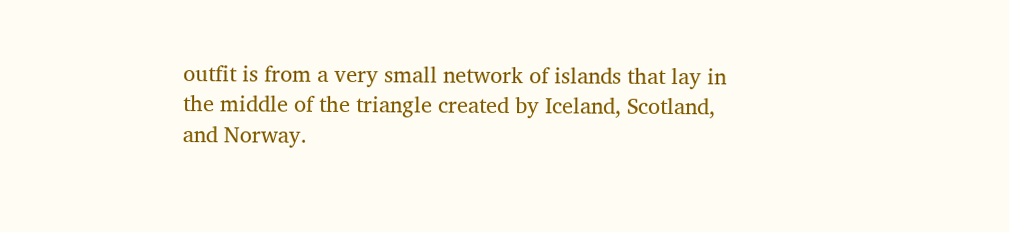outfit is from a very small network of islands that lay in the middle of the triangle created by Iceland, Scotland, and Norway.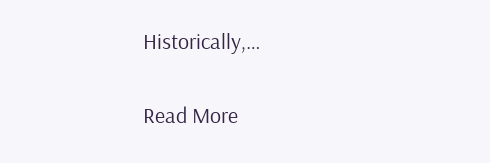Historically,…

Read More